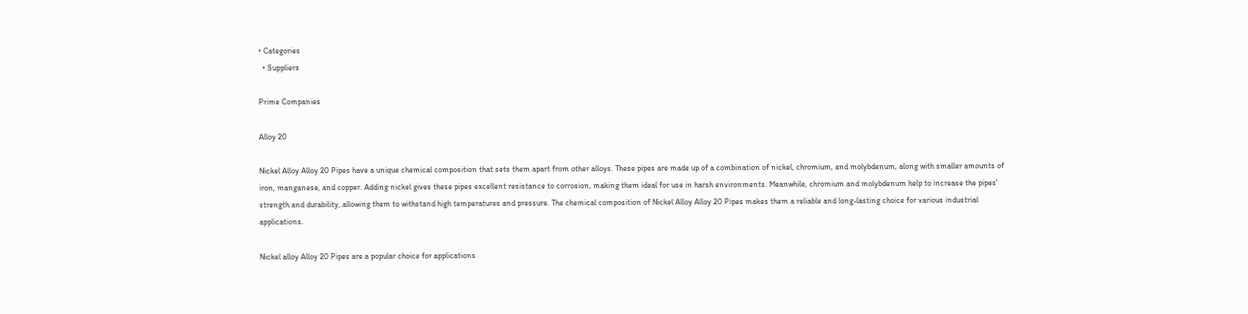• Categories
  • Suppliers

Prime Companies

Alloy 20

Nickel Alloy Alloy 20 Pipes have a unique chemical composition that sets them apart from other alloys. These pipes are made up of a combination of nickel, chromium, and molybdenum, along with smaller amounts of iron, manganese, and copper. Adding nickel gives these pipes excellent resistance to corrosion, making them ideal for use in harsh environments. Meanwhile, chromium and molybdenum help to increase the pipes' strength and durability, allowing them to withstand high temperatures and pressure. The chemical composition of Nickel Alloy Alloy 20 Pipes makes them a reliable and long-lasting choice for various industrial applications.

Nickel alloy Alloy 20 Pipes are a popular choice for applications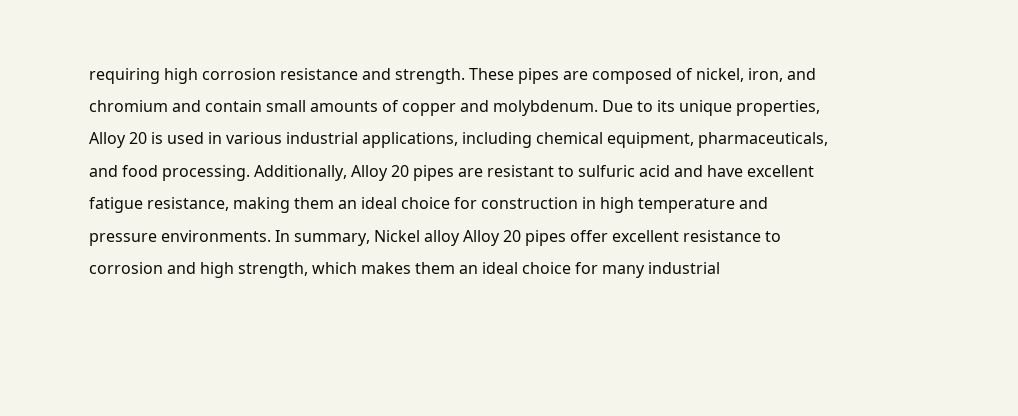requiring high corrosion resistance and strength. These pipes are composed of nickel, iron, and chromium and contain small amounts of copper and molybdenum. Due to its unique properties, Alloy 20 is used in various industrial applications, including chemical equipment, pharmaceuticals, and food processing. Additionally, Alloy 20 pipes are resistant to sulfuric acid and have excellent fatigue resistance, making them an ideal choice for construction in high temperature and pressure environments. In summary, Nickel alloy Alloy 20 pipes offer excellent resistance to corrosion and high strength, which makes them an ideal choice for many industrial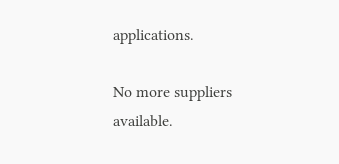applications.

No more suppliers available.